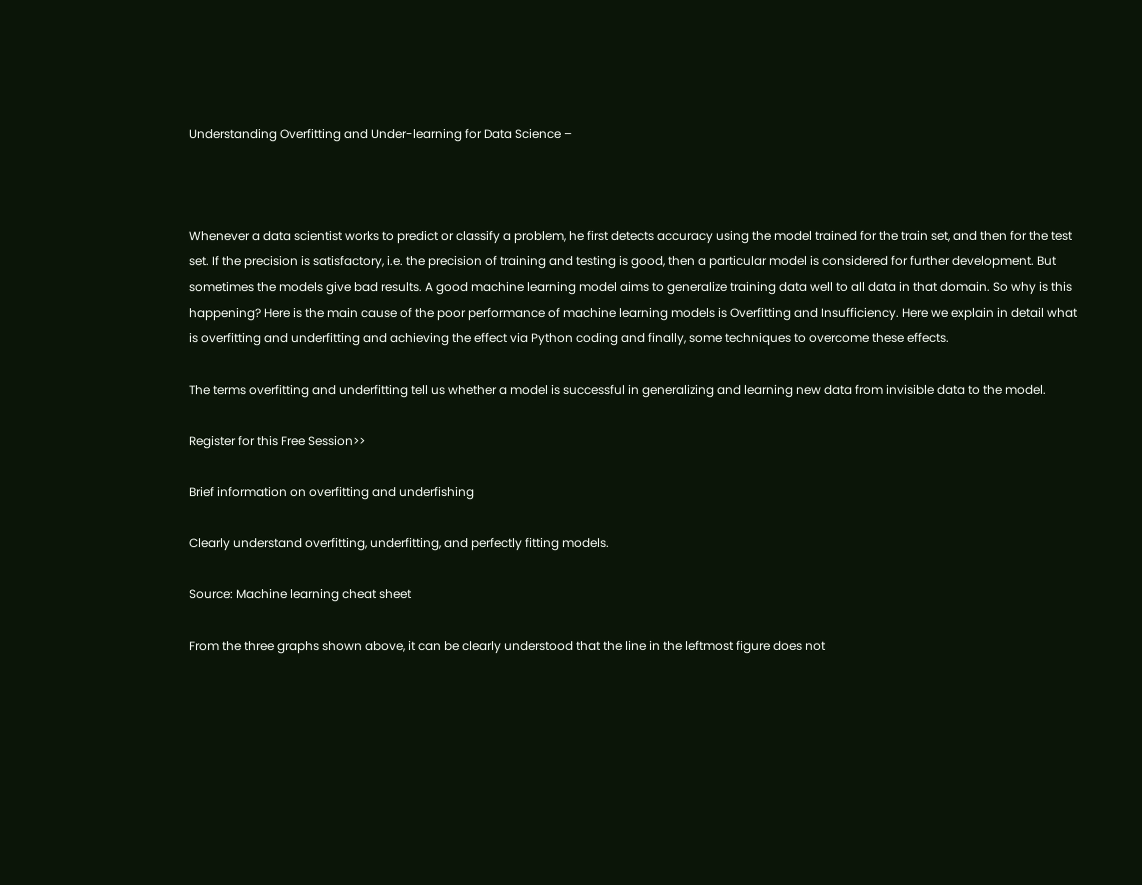Understanding Overfitting and Under-learning for Data Science –



Whenever a data scientist works to predict or classify a problem, he first detects accuracy using the model trained for the train set, and then for the test set. If the precision is satisfactory, i.e. the precision of training and testing is good, then a particular model is considered for further development. But sometimes the models give bad results. A good machine learning model aims to generalize training data well to all data in that domain. So why is this happening? Here is the main cause of the poor performance of machine learning models is Overfitting and Insufficiency. Here we explain in detail what is overfitting and underfitting and achieving the effect via Python coding and finally, some techniques to overcome these effects.

The terms overfitting and underfitting tell us whether a model is successful in generalizing and learning new data from invisible data to the model.

Register for this Free Session>>

Brief information on overfitting and underfishing

Clearly understand overfitting, underfitting, and perfectly fitting models.

Source: Machine learning cheat sheet

From the three graphs shown above, it can be clearly understood that the line in the leftmost figure does not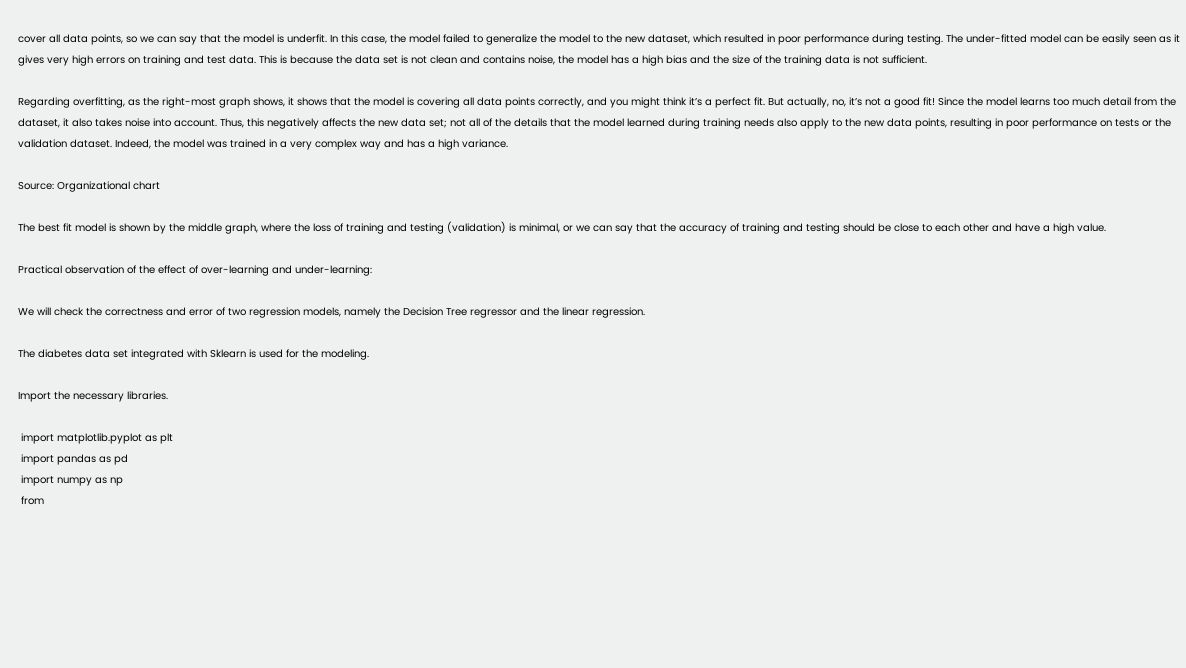cover all data points, so we can say that the model is underfit. In this case, the model failed to generalize the model to the new dataset, which resulted in poor performance during testing. The under-fitted model can be easily seen as it gives very high errors on training and test data. This is because the data set is not clean and contains noise, the model has a high bias and the size of the training data is not sufficient.

Regarding overfitting, as the right-most graph shows, it shows that the model is covering all data points correctly, and you might think it’s a perfect fit. But actually, no, it’s not a good fit! Since the model learns too much detail from the dataset, it also takes noise into account. Thus, this negatively affects the new data set; not all of the details that the model learned during training needs also apply to the new data points, resulting in poor performance on tests or the validation dataset. Indeed, the model was trained in a very complex way and has a high variance.

Source: Organizational chart

The best fit model is shown by the middle graph, where the loss of training and testing (validation) is minimal, or we can say that the accuracy of training and testing should be close to each other and have a high value.

Practical observation of the effect of over-learning and under-learning:

We will check the correctness and error of two regression models, namely the Decision Tree regressor and the linear regression.

The diabetes data set integrated with Sklearn is used for the modeling.

Import the necessary libraries.

 import matplotlib.pyplot as plt
 import pandas as pd
 import numpy as np
 from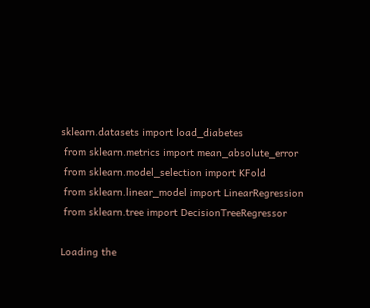sklearn.datasets import load_diabetes
 from sklearn.metrics import mean_absolute_error
 from sklearn.model_selection import KFold
 from sklearn.linear_model import LinearRegression
 from sklearn.tree import DecisionTreeRegressor

Loading the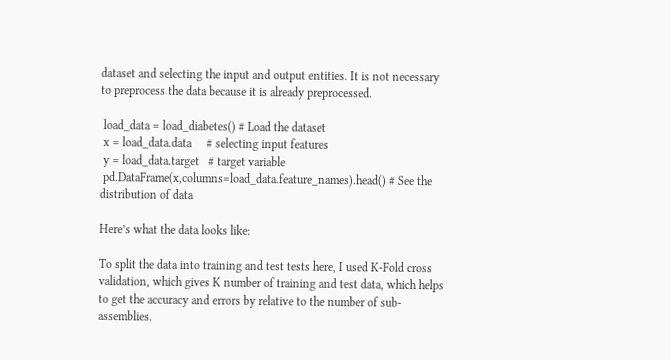dataset and selecting the input and output entities. It is not necessary to preprocess the data because it is already preprocessed.

 load_data = load_diabetes() # Load the dataset
 x = load_data.data     # selecting input features
 y = load_data.target   # target variable
 pd.DataFrame(x,columns=load_data.feature_names).head() # See the distribution of data

Here’s what the data looks like:

To split the data into training and test tests here, I used K-Fold cross validation, which gives K number of training and test data, which helps to get the accuracy and errors by relative to the number of sub-assemblies.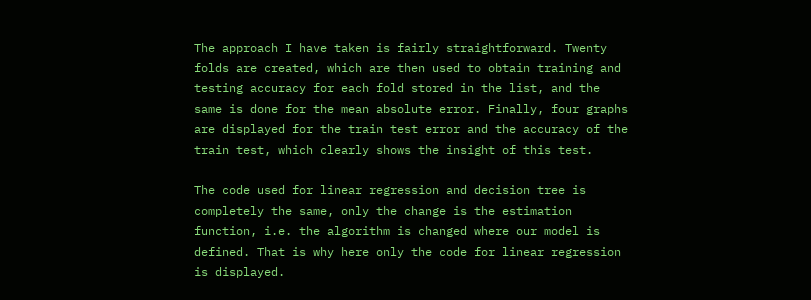The approach I have taken is fairly straightforward. Twenty folds are created, which are then used to obtain training and testing accuracy for each fold stored in the list, and the same is done for the mean absolute error. Finally, four graphs are displayed for the train test error and the accuracy of the train test, which clearly shows the insight of this test.

The code used for linear regression and decision tree is completely the same, only the change is the estimation function, i.e. the algorithm is changed where our model is defined. That is why here only the code for linear regression is displayed.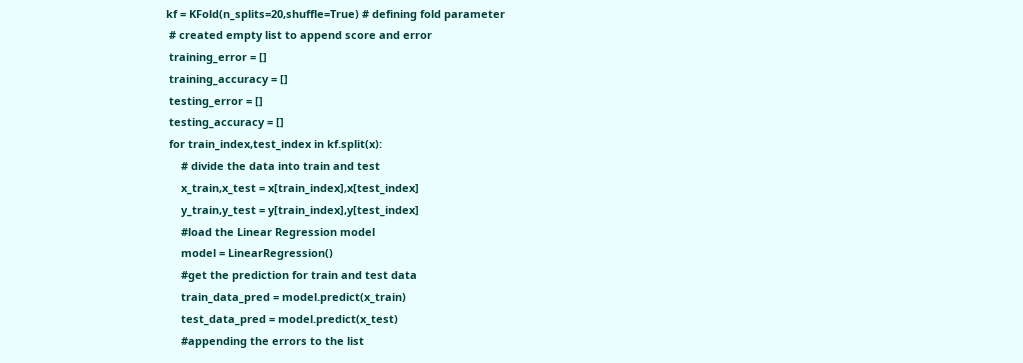kf = KFold(n_splits=20,shuffle=True) # defining fold parameter
 # created empty list to append score and error
 training_error = []
 training_accuracy = []
 testing_error = []
 testing_accuracy = []
 for train_index,test_index in kf.split(x):
     # divide the data into train and test
     x_train,x_test = x[train_index],x[test_index]
     y_train,y_test = y[train_index],y[test_index]
     #load the Linear Regression model
     model = LinearRegression()
     #get the prediction for train and test data
     train_data_pred = model.predict(x_train)
     test_data_pred = model.predict(x_test)
     #appending the errors to the list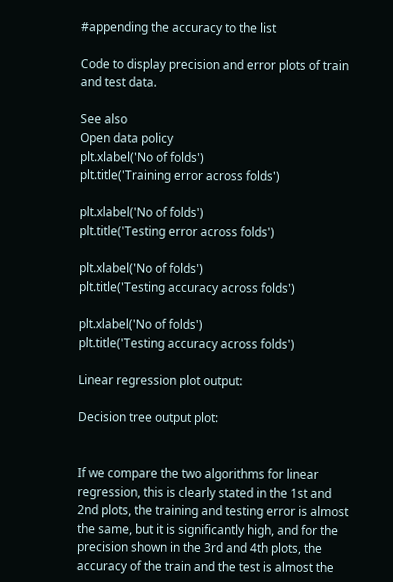#appending the accuracy to the list

Code to display precision and error plots of train and test data.

See also
Open data policy
plt.xlabel('No of folds')
plt.title('Training error across folds')

plt.xlabel('No of folds')
plt.title('Testing error across folds')

plt.xlabel('No of folds')
plt.title('Testing accuracy across folds')

plt.xlabel('No of folds')
plt.title('Testing accuracy across folds')

Linear regression plot output:

Decision tree output plot:


If we compare the two algorithms for linear regression, this is clearly stated in the 1st and 2nd plots, the training and testing error is almost the same, but it is significantly high, and for the precision shown in the 3rd and 4th plots, the accuracy of the train and the test is almost the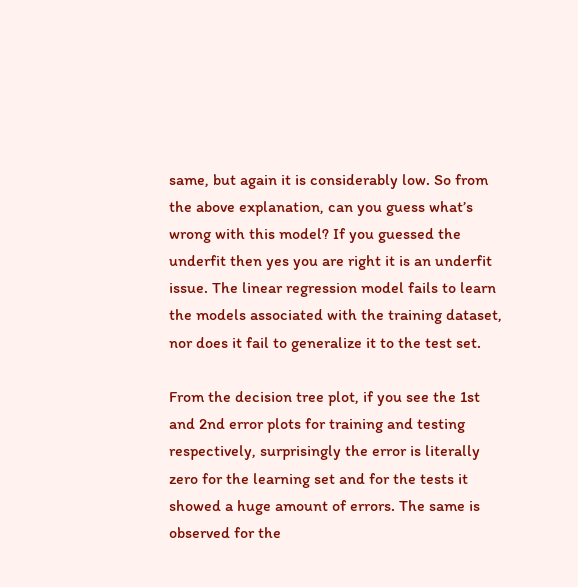same, but again it is considerably low. So from the above explanation, can you guess what’s wrong with this model? If you guessed the underfit then yes you are right it is an underfit issue. The linear regression model fails to learn the models associated with the training dataset, nor does it fail to generalize it to the test set.

From the decision tree plot, if you see the 1st and 2nd error plots for training and testing respectively, surprisingly the error is literally zero for the learning set and for the tests it showed a huge amount of errors. The same is observed for the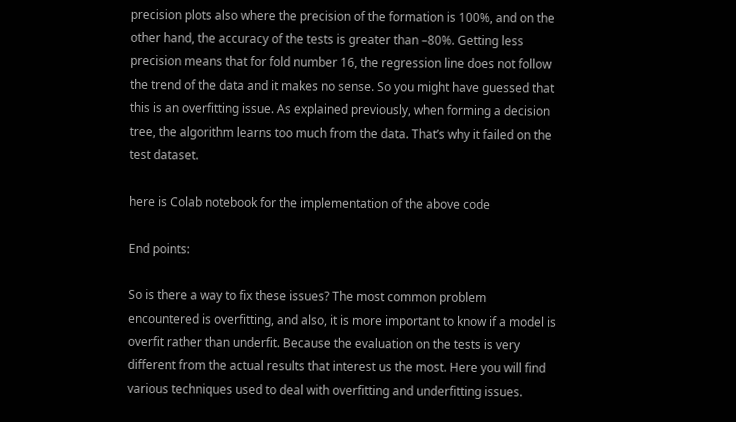precision plots also where the precision of the formation is 100%, and on the other hand, the accuracy of the tests is greater than –80%. Getting less precision means that for fold number 16, the regression line does not follow the trend of the data and it makes no sense. So you might have guessed that this is an overfitting issue. As explained previously, when forming a decision tree, the algorithm learns too much from the data. That’s why it failed on the test dataset.

here is Colab notebook for the implementation of the above code

End points:

So is there a way to fix these issues? The most common problem encountered is overfitting, and also, it is more important to know if a model is overfit rather than underfit. Because the evaluation on the tests is very different from the actual results that interest us the most. Here you will find various techniques used to deal with overfitting and underfitting issues.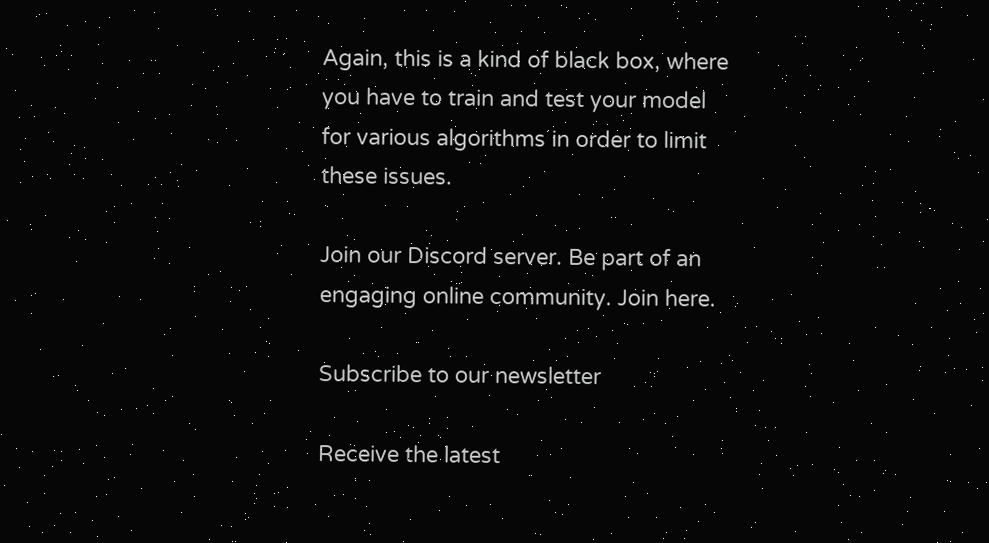Again, this is a kind of black box, where you have to train and test your model for various algorithms in order to limit these issues.

Join our Discord server. Be part of an engaging online community. Join here.

Subscribe to our newsletter

Receive the latest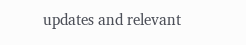updates and relevant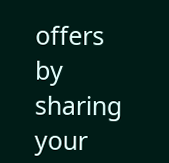offers by sharing your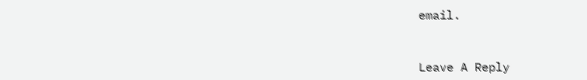email.



Leave A Reply